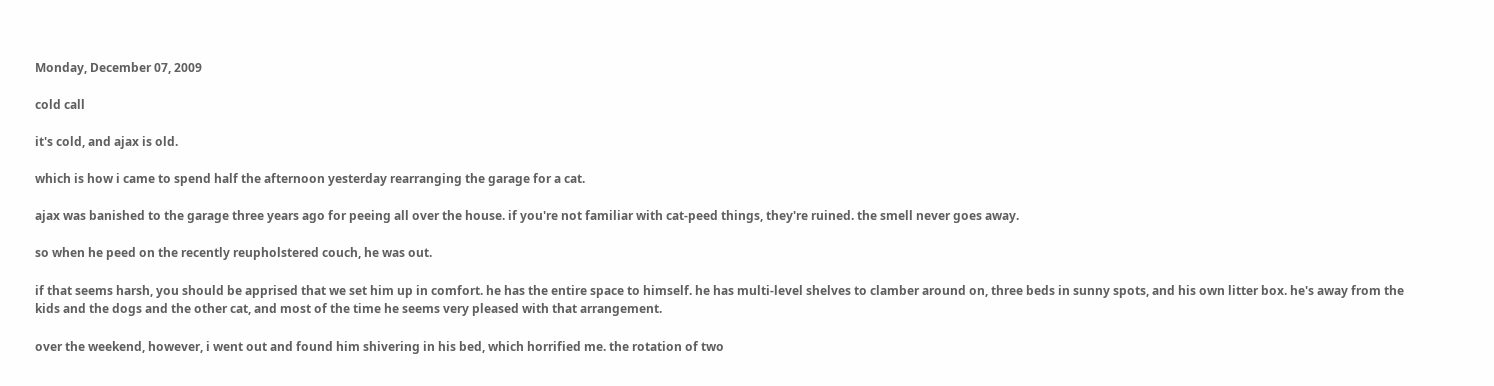Monday, December 07, 2009

cold call

it's cold, and ajax is old.

which is how i came to spend half the afternoon yesterday rearranging the garage for a cat.

ajax was banished to the garage three years ago for peeing all over the house. if you're not familiar with cat-peed things, they're ruined. the smell never goes away.

so when he peed on the recently reupholstered couch, he was out.

if that seems harsh, you should be apprised that we set him up in comfort. he has the entire space to himself. he has multi-level shelves to clamber around on, three beds in sunny spots, and his own litter box. he's away from the kids and the dogs and the other cat, and most of the time he seems very pleased with that arrangement.

over the weekend, however, i went out and found him shivering in his bed, which horrified me. the rotation of two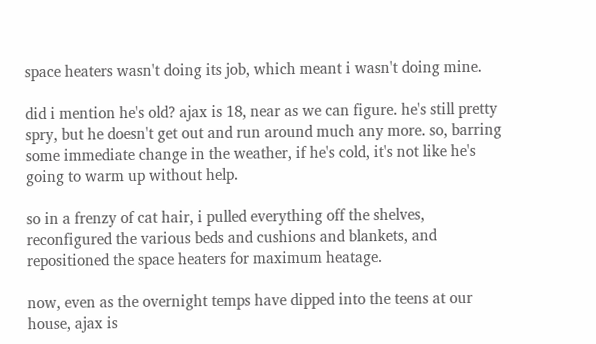space heaters wasn't doing its job, which meant i wasn't doing mine.

did i mention he's old? ajax is 18, near as we can figure. he's still pretty spry, but he doesn't get out and run around much any more. so, barring some immediate change in the weather, if he's cold, it's not like he's going to warm up without help.

so in a frenzy of cat hair, i pulled everything off the shelves, reconfigured the various beds and cushions and blankets, and repositioned the space heaters for maximum heatage.

now, even as the overnight temps have dipped into the teens at our house, ajax is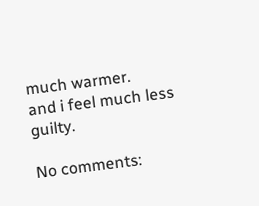much warmer.
and i feel much less guilty.

No comments: